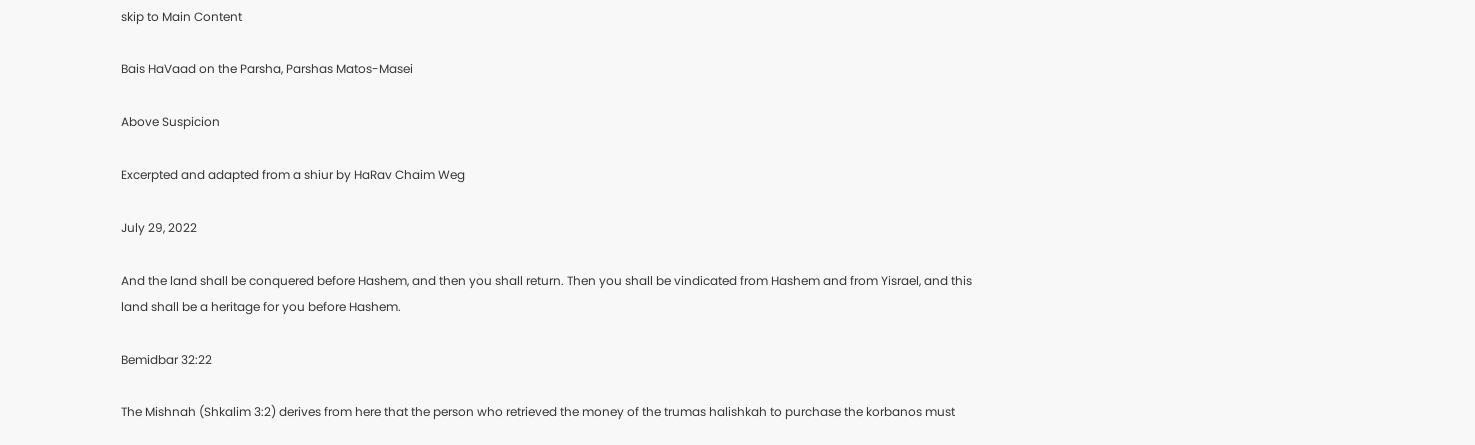skip to Main Content

Bais HaVaad on the Parsha, Parshas Matos-Masei

Above Suspicion

Excerpted and adapted from a shiur by HaRav Chaim Weg

July 29, 2022

And the land shall be conquered before Hashem, and then you shall return. Then you shall be vindicated from Hashem and from Yisrael, and this land shall be a heritage for you before Hashem.

Bemidbar 32:22

The Mishnah (Shkalim 3:2) derives from here that the person who retrieved the money of the trumas halishkah to purchase the korbanos must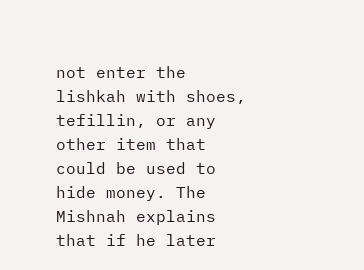not enter the lishkah with shoes, tefillin, or any other item that could be used to hide money. The Mishnah explains that if he later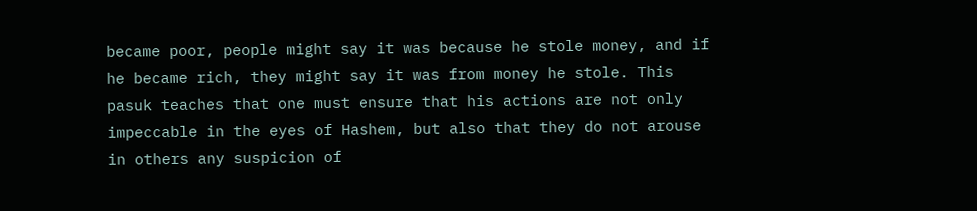became poor, people might say it was because he stole money, and if he became rich, they might say it was from money he stole. This pasuk teaches that one must ensure that his actions are not only impeccable in the eyes of Hashem, but also that they do not arouse in others any suspicion of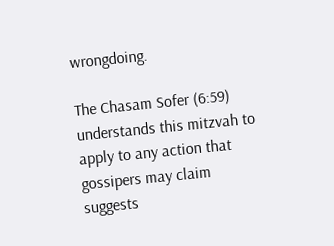wrongdoing.

The Chasam Sofer (6:59) understands this mitzvah to apply to any action that gossipers may claim suggests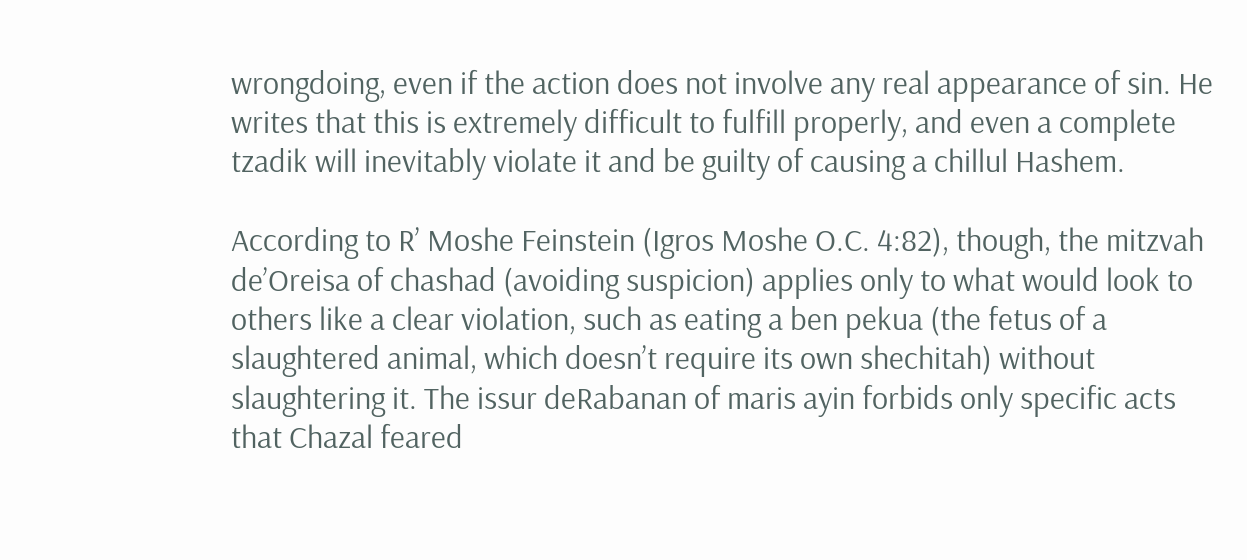wrongdoing, even if the action does not involve any real appearance of sin. He writes that this is extremely difficult to fulfill properly, and even a complete tzadik will inevitably violate it and be guilty of causing a chillul Hashem.

According to R’ Moshe Feinstein (Igros Moshe O.C. 4:82), though, the mitzvah de’Oreisa of chashad (avoiding suspicion) applies only to what would look to others like a clear violation, such as eating a ben pekua (the fetus of a slaughtered animal, which doesn’t require its own shechitah) without slaughtering it. The issur deRabanan of maris ayin forbids only specific acts that Chazal feared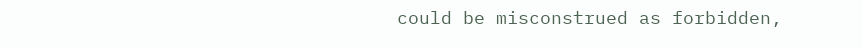could be misconstrued as forbidden,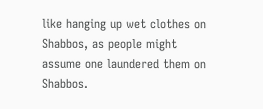like hanging up wet clothes on Shabbos, as people might assume one laundered them on Shabbos.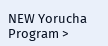NEW Yorucha Program >